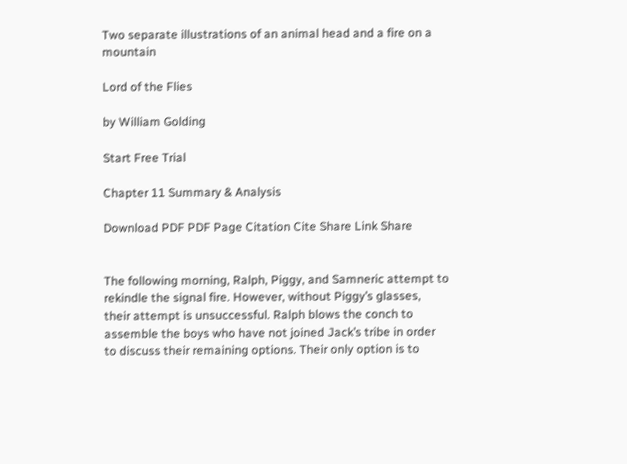Two separate illustrations of an animal head and a fire on a mountain

Lord of the Flies

by William Golding

Start Free Trial

Chapter 11 Summary & Analysis

Download PDF PDF Page Citation Cite Share Link Share


The following morning, Ralph, Piggy, and Samneric attempt to rekindle the signal fire. However, without Piggy’s glasses, their attempt is unsuccessful. Ralph blows the conch to assemble the boys who have not joined Jack’s tribe in order to discuss their remaining options. Their only option is to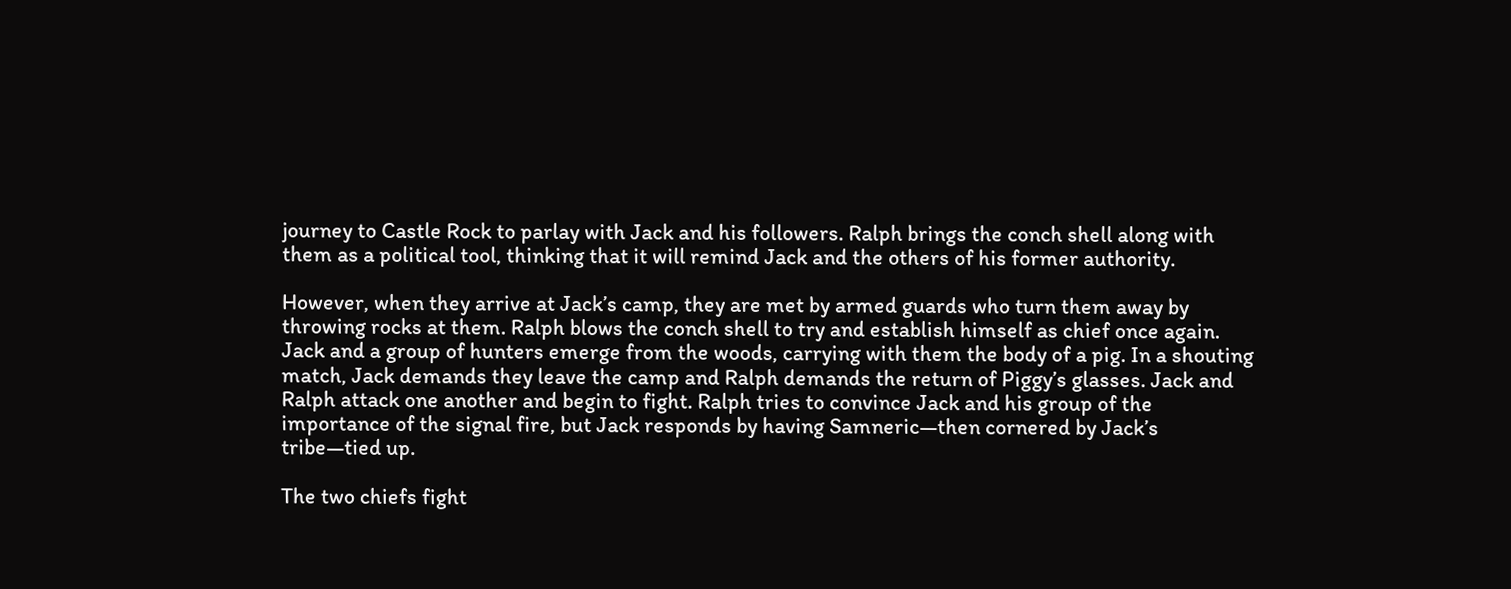journey to Castle Rock to parlay with Jack and his followers. Ralph brings the conch shell along with them as a political tool, thinking that it will remind Jack and the others of his former authority.

However, when they arrive at Jack’s camp, they are met by armed guards who turn them away by throwing rocks at them. Ralph blows the conch shell to try and establish himself as chief once again. Jack and a group of hunters emerge from the woods, carrying with them the body of a pig. In a shouting match, Jack demands they leave the camp and Ralph demands the return of Piggy’s glasses. Jack and Ralph attack one another and begin to fight. Ralph tries to convince Jack and his group of the importance of the signal fire, but Jack responds by having Samneric—then cornered by Jack’s tribe—tied up.

The two chiefs fight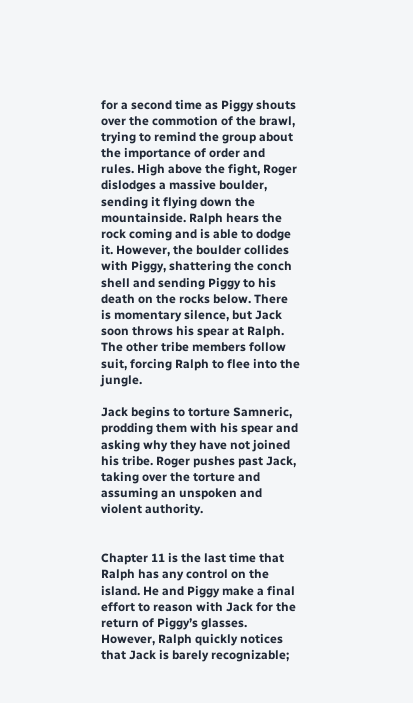for a second time as Piggy shouts over the commotion of the brawl, trying to remind the group about the importance of order and rules. High above the fight, Roger dislodges a massive boulder, sending it flying down the mountainside. Ralph hears the rock coming and is able to dodge it. However, the boulder collides with Piggy, shattering the conch shell and sending Piggy to his death on the rocks below. There is momentary silence, but Jack soon throws his spear at Ralph. The other tribe members follow suit, forcing Ralph to flee into the jungle.

Jack begins to torture Samneric, prodding them with his spear and asking why they have not joined his tribe. Roger pushes past Jack, taking over the torture and assuming an unspoken and violent authority.


Chapter 11 is the last time that Ralph has any control on the island. He and Piggy make a final effort to reason with Jack for the return of Piggy’s glasses. However, Ralph quickly notices that Jack is barely recognizable;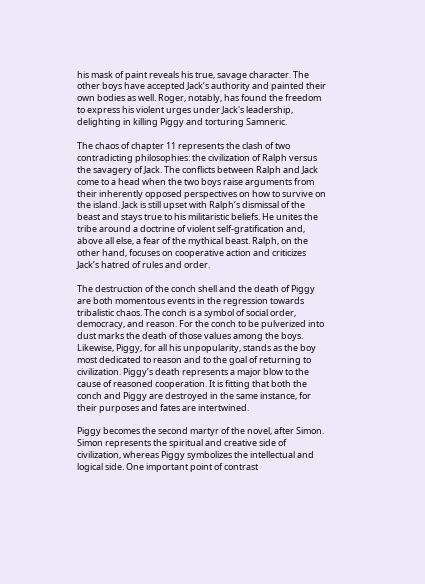his mask of paint reveals his true, savage character. The other boys have accepted Jack’s authority and painted their own bodies as well. Roger, notably, has found the freedom to express his violent urges under Jack's leadership, delighting in killing Piggy and torturing Samneric.

The chaos of chapter 11 represents the clash of two contradicting philosophies: the civilization of Ralph versus the savagery of Jack. The conflicts between Ralph and Jack come to a head when the two boys raise arguments from their inherently opposed perspectives on how to survive on the island. Jack is still upset with Ralph’s dismissal of the beast and stays true to his militaristic beliefs. He unites the tribe around a doctrine of violent self-gratification and, above all else, a fear of the mythical beast. Ralph, on the other hand, focuses on cooperative action and criticizes Jack’s hatred of rules and order.

The destruction of the conch shell and the death of Piggy are both momentous events in the regression towards tribalistic chaos. The conch is a symbol of social order, democracy, and reason. For the conch to be pulverized into dust marks the death of those values among the boys. Likewise, Piggy, for all his unpopularity, stands as the boy most dedicated to reason and to the goal of returning to civilization. Piggy’s death represents a major blow to the cause of reasoned cooperation. It is fitting that both the conch and Piggy are destroyed in the same instance, for their purposes and fates are intertwined.

Piggy becomes the second martyr of the novel, after Simon. Simon represents the spiritual and creative side of civilization, whereas Piggy symbolizes the intellectual and logical side. One important point of contrast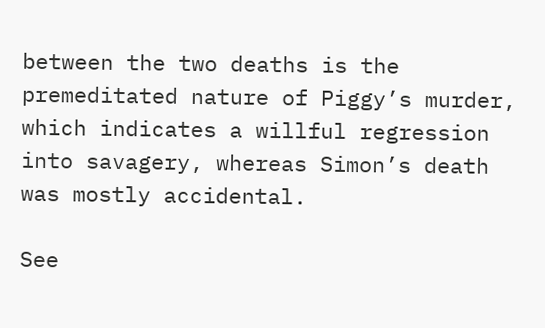between the two deaths is the premeditated nature of Piggy’s murder, which indicates a willful regression into savagery, whereas Simon’s death was mostly accidental.

See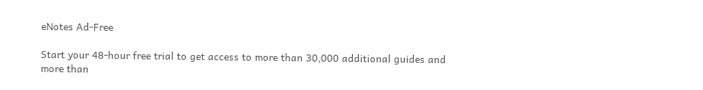eNotes Ad-Free

Start your 48-hour free trial to get access to more than 30,000 additional guides and more than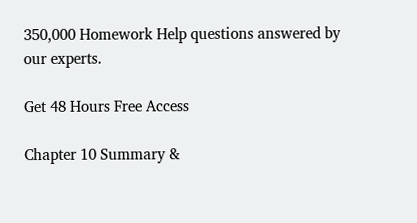350,000 Homework Help questions answered by our experts.

Get 48 Hours Free Access

Chapter 10 Summary &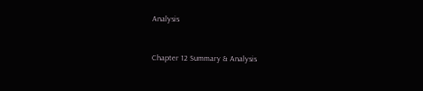Analysis


Chapter 12 Summary & Analysis